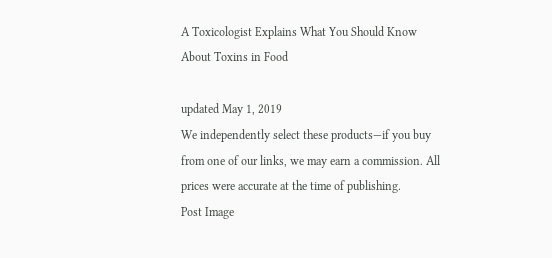A Toxicologist Explains What You Should Know About Toxins in Food

updated May 1, 2019
We independently select these products—if you buy from one of our links, we may earn a commission. All prices were accurate at the time of publishing.
Post Image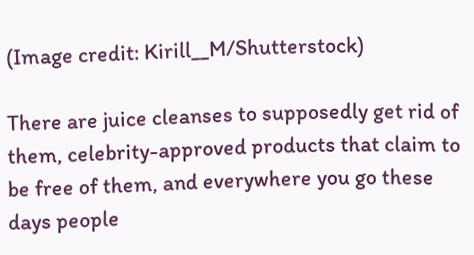(Image credit: Kirill__M/Shutterstock)

There are juice cleanses to supposedly get rid of them, celebrity-approved products that claim to be free of them, and everywhere you go these days people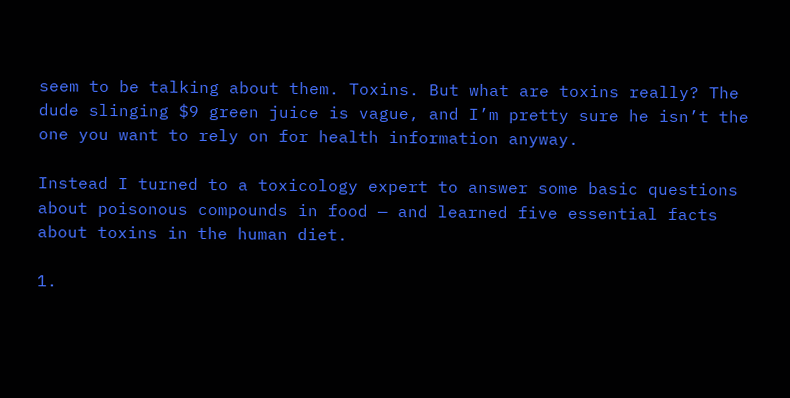seem to be talking about them. Toxins. But what are toxins really? The dude slinging $9 green juice is vague, and I’m pretty sure he isn’t the one you want to rely on for health information anyway.

Instead I turned to a toxicology expert to answer some basic questions about poisonous compounds in food — and learned five essential facts about toxins in the human diet.

1.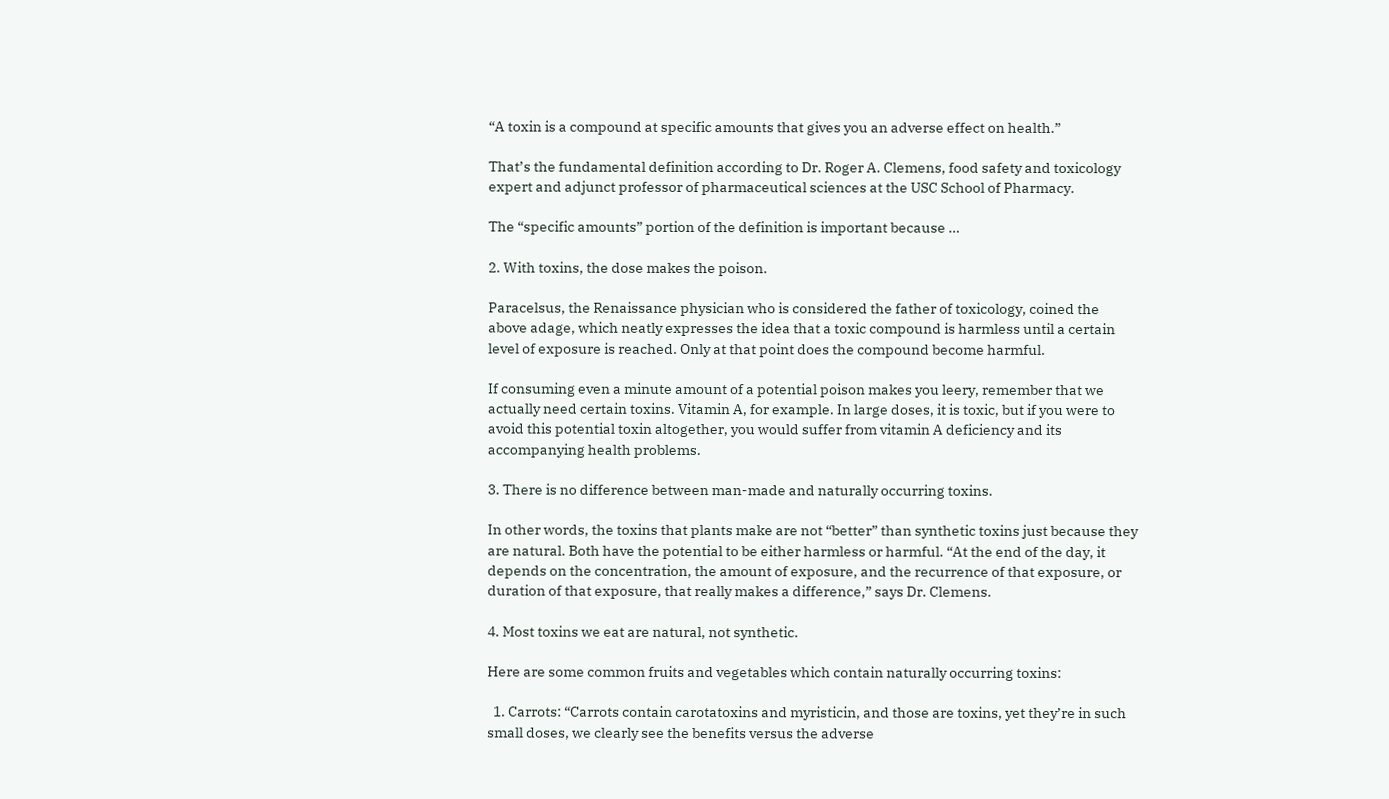“A toxin is a compound at specific amounts that gives you an adverse effect on health.”

That’s the fundamental definition according to Dr. Roger A. Clemens, food safety and toxicology expert and adjunct professor of pharmaceutical sciences at the USC School of Pharmacy.

The “specific amounts” portion of the definition is important because …

2. With toxins, the dose makes the poison.

Paracelsus, the Renaissance physician who is considered the father of toxicology, coined the above adage, which neatly expresses the idea that a toxic compound is harmless until a certain level of exposure is reached. Only at that point does the compound become harmful.

If consuming even a minute amount of a potential poison makes you leery, remember that we actually need certain toxins. Vitamin A, for example. In large doses, it is toxic, but if you were to avoid this potential toxin altogether, you would suffer from vitamin A deficiency and its accompanying health problems.

3. There is no difference between man-made and naturally occurring toxins.

In other words, the toxins that plants make are not “better” than synthetic toxins just because they are natural. Both have the potential to be either harmless or harmful. “At the end of the day, it depends on the concentration, the amount of exposure, and the recurrence of that exposure, or duration of that exposure, that really makes a difference,” says Dr. Clemens.

4. Most toxins we eat are natural, not synthetic.

Here are some common fruits and vegetables which contain naturally occurring toxins:

  1. Carrots: “Carrots contain carotatoxins and myristicin, and those are toxins, yet they’re in such small doses, we clearly see the benefits versus the adverse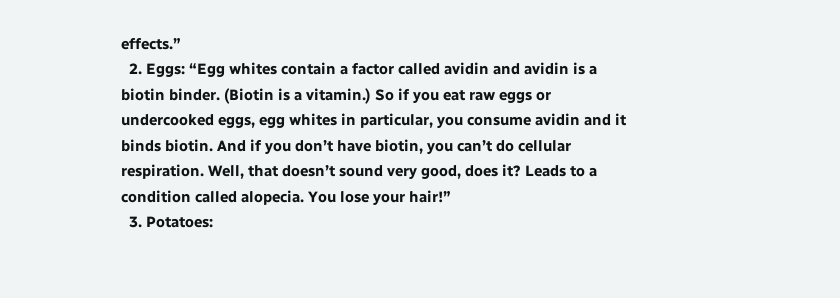effects.”
  2. Eggs: “Egg whites contain a factor called avidin and avidin is a biotin binder. (Biotin is a vitamin.) So if you eat raw eggs or undercooked eggs, egg whites in particular, you consume avidin and it binds biotin. And if you don’t have biotin, you can’t do cellular respiration. Well, that doesn’t sound very good, does it? Leads to a condition called alopecia. You lose your hair!”
  3. Potatoes: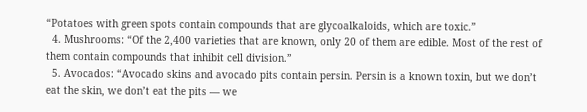“Potatoes with green spots contain compounds that are glycoalkaloids, which are toxic.”
  4. Mushrooms: “Of the 2,400 varieties that are known, only 20 of them are edible. Most of the rest of them contain compounds that inhibit cell division.”
  5. Avocados: “Avocado skins and avocado pits contain persin. Persin is a known toxin, but we don’t eat the skin, we don’t eat the pits — we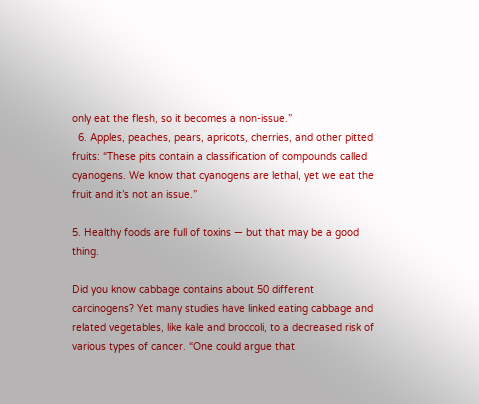only eat the flesh, so it becomes a non-issue.”
  6. Apples, peaches, pears, apricots, cherries, and other pitted fruits: “These pits contain a classification of compounds called cyanogens. We know that cyanogens are lethal, yet we eat the fruit and it’s not an issue.”

5. Healthy foods are full of toxins — but that may be a good thing.

Did you know cabbage contains about 50 different carcinogens? Yet many studies have linked eating cabbage and related vegetables, like kale and broccoli, to a decreased risk of various types of cancer. “One could argue that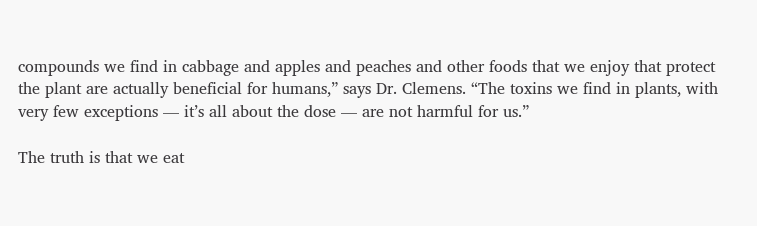compounds we find in cabbage and apples and peaches and other foods that we enjoy that protect the plant are actually beneficial for humans,” says Dr. Clemens. “The toxins we find in plants, with very few exceptions — it’s all about the dose — are not harmful for us.”

The truth is that we eat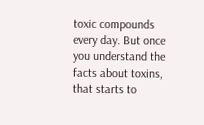toxic compounds every day. But once you understand the facts about toxins, that starts to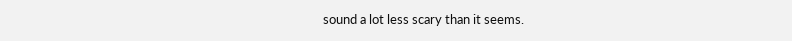sound a lot less scary than it seems.